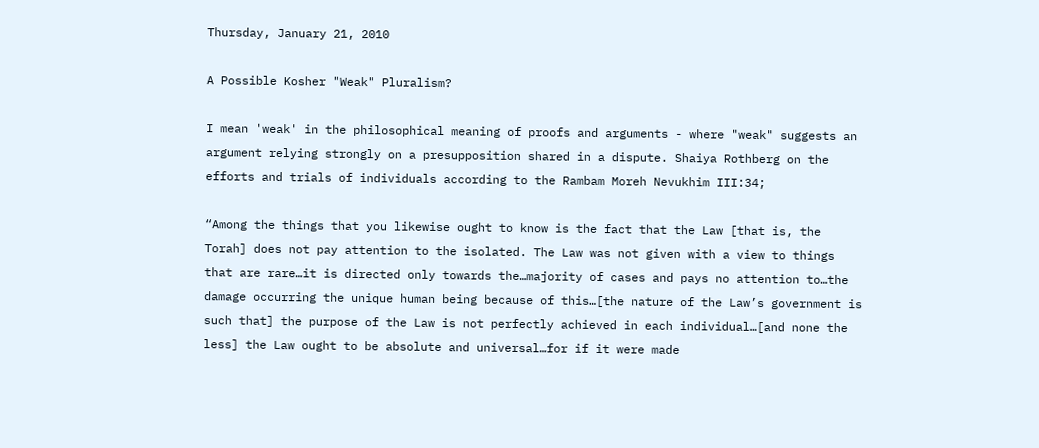Thursday, January 21, 2010

A Possible Kosher "Weak" Pluralism?

I mean 'weak' in the philosophical meaning of proofs and arguments - where "weak" suggests an argument relying strongly on a presupposition shared in a dispute. Shaiya Rothberg on the efforts and trials of individuals according to the Rambam Moreh Nevukhim III:34;

“Among the things that you likewise ought to know is the fact that the Law [that is, the Torah] does not pay attention to the isolated. The Law was not given with a view to things that are rare…it is directed only towards the…majority of cases and pays no attention to…the damage occurring the unique human being because of this…[the nature of the Law’s government is such that] the purpose of the Law is not perfectly achieved in each individual…[and none the less] the Law ought to be absolute and universal…for if it were made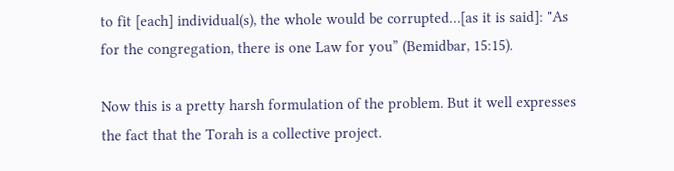to fit [each] individual(s), the whole would be corrupted…[as it is said]: "As for the congregation, there is one Law for you” (Bemidbar, 15:15).

Now this is a pretty harsh formulation of the problem. But it well expresses the fact that the Torah is a collective project.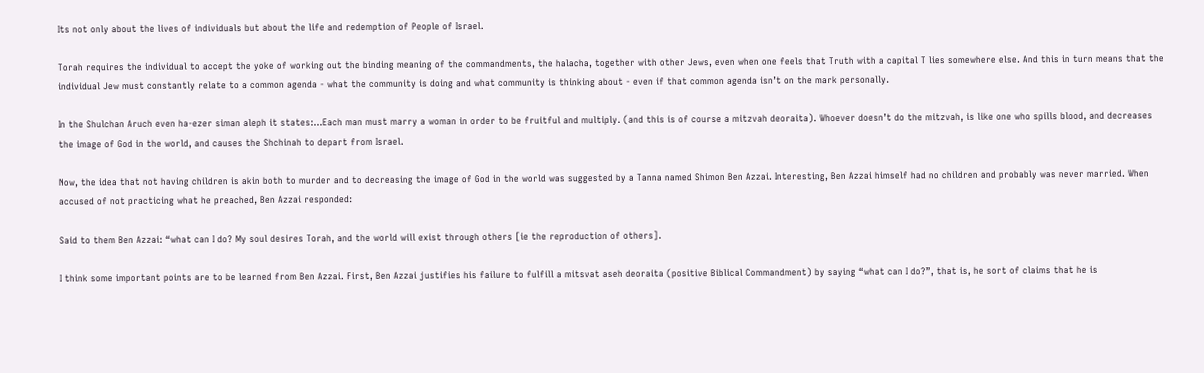Its not only about the lives of individuals but about the life and redemption of People of Israel.

Torah requires the individual to accept the yoke of working out the binding meaning of the commandments, the halacha, together with other Jews, even when one feels that Truth with a capital T lies somewhere else. And this in turn means that the individual Jew must constantly relate to a common agenda - what the community is doing and what community is thinking about - even if that common agenda isn’t on the mark personally.

In the Shulchan Aruch even ha-ezer siman aleph it states:...Each man must marry a woman in order to be fruitful and multiply. (and this is of course a mitzvah deoraita). Whoever doesn’t do the mitzvah, is like one who spills blood, and decreases the image of God in the world, and causes the Shchinah to depart from Israel.

Now, the idea that not having children is akin both to murder and to decreasing the image of God in the world was suggested by a Tanna named Shimon Ben Azzai. Interesting, Ben Azzai himself had no children and probably was never married. When accused of not practicing what he preached, Ben Azzai responded:

Said to them Ben Azzai: “what can I do? My soul desires Torah, and the world will exist through others [ie the reproduction of others].

I think some important points are to be learned from Ben Azzai. First, Ben Azzai justifies his failure to fulfill a mitsvat aseh deoraita (positive Biblical Commandment) by saying “what can I do?”, that is, he sort of claims that he is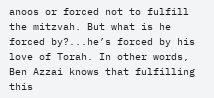anoos or forced not to fulfill the mitzvah. But what is he forced by?...he’s forced by his love of Torah. In other words, Ben Azzai knows that fulfilling this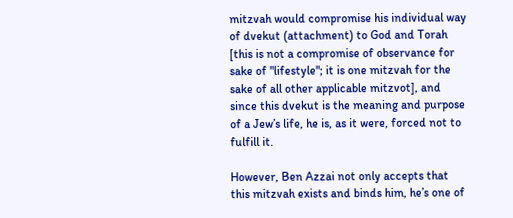mitzvah would compromise his individual way of dvekut (attachment) to God and Torah [this is not a compromise of observance for sake of "lifestyle"; it is one mitzvah for the sake of all other applicable mitzvot], and since this dvekut is the meaning and purpose of a Jew’s life, he is, as it were, forced not to fulfill it.

However, Ben Azzai not only accepts that this mitzvah exists and binds him, he’s one of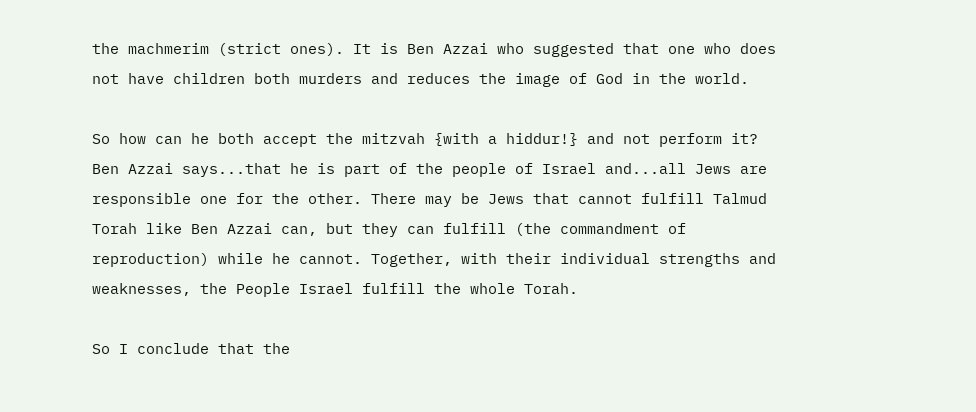the machmerim (strict ones). It is Ben Azzai who suggested that one who does not have children both murders and reduces the image of God in the world.

So how can he both accept the mitzvah {with a hiddur!} and not perform it? Ben Azzai says...that he is part of the people of Israel and...all Jews are responsible one for the other. There may be Jews that cannot fulfill Talmud Torah like Ben Azzai can, but they can fulfill (the commandment of reproduction) while he cannot. Together, with their individual strengths and weaknesses, the People Israel fulfill the whole Torah.

So I conclude that the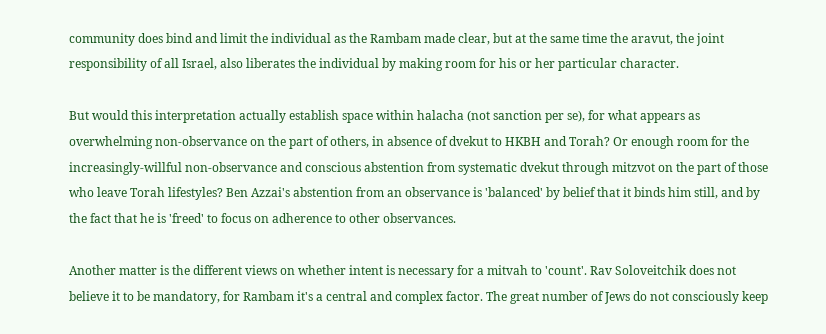community does bind and limit the individual as the Rambam made clear, but at the same time the aravut, the joint responsibility of all Israel, also liberates the individual by making room for his or her particular character.

But would this interpretation actually establish space within halacha (not sanction per se), for what appears as overwhelming non-observance on the part of others, in absence of dvekut to HKBH and Torah? Or enough room for the increasingly-willful non-observance and conscious abstention from systematic dvekut through mitzvot on the part of those who leave Torah lifestyles? Ben Azzai's abstention from an observance is 'balanced' by belief that it binds him still, and by the fact that he is 'freed' to focus on adherence to other observances.

Another matter is the different views on whether intent is necessary for a mitvah to 'count'. Rav Soloveitchik does not believe it to be mandatory, for Rambam it's a central and complex factor. The great number of Jews do not consciously keep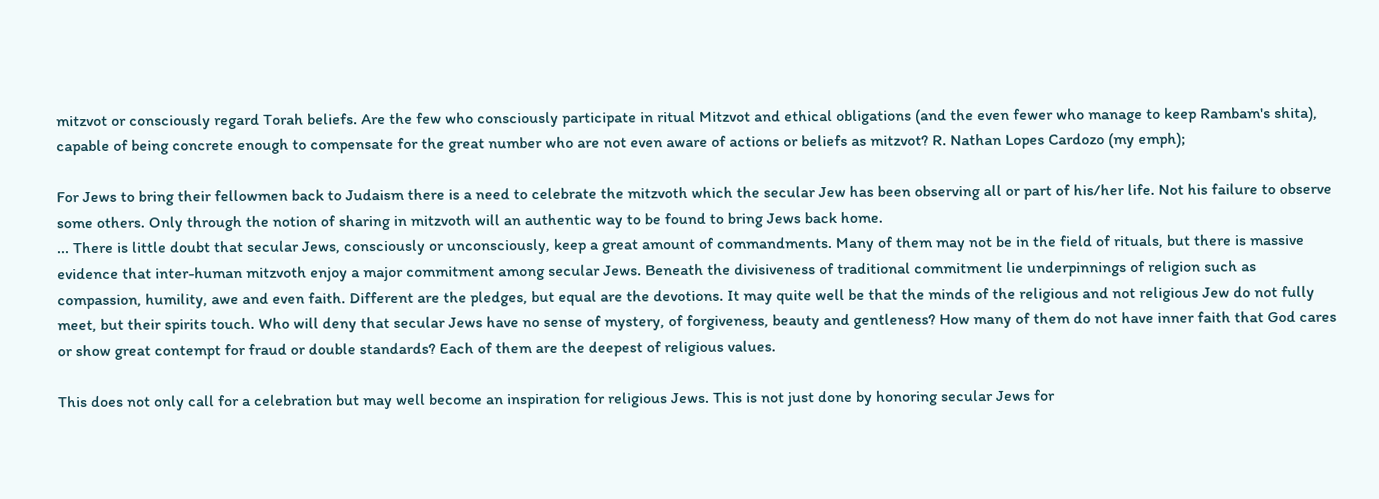mitzvot or consciously regard Torah beliefs. Are the few who consciously participate in ritual Mitzvot and ethical obligations (and the even fewer who manage to keep Rambam's shita), capable of being concrete enough to compensate for the great number who are not even aware of actions or beliefs as mitzvot? R. Nathan Lopes Cardozo (my emph);

For Jews to bring their fellowmen back to Judaism there is a need to celebrate the mitzvoth which the secular Jew has been observing all or part of his/her life. Not his failure to observe some others. Only through the notion of sharing in mitzvoth will an authentic way to be found to bring Jews back home.
... There is little doubt that secular Jews, consciously or unconsciously, keep a great amount of commandments. Many of them may not be in the field of rituals, but there is massive evidence that inter-human mitzvoth enjoy a major commitment among secular Jews. Beneath the divisiveness of traditional commitment lie underpinnings of religion such as compassion, humility, awe and even faith. Different are the pledges, but equal are the devotions. It may quite well be that the minds of the religious and not religious Jew do not fully meet, but their spirits touch. Who will deny that secular Jews have no sense of mystery, of forgiveness, beauty and gentleness? How many of them do not have inner faith that God cares or show great contempt for fraud or double standards? Each of them are the deepest of religious values.

This does not only call for a celebration but may well become an inspiration for religious Jews. This is not just done by honoring secular Jews for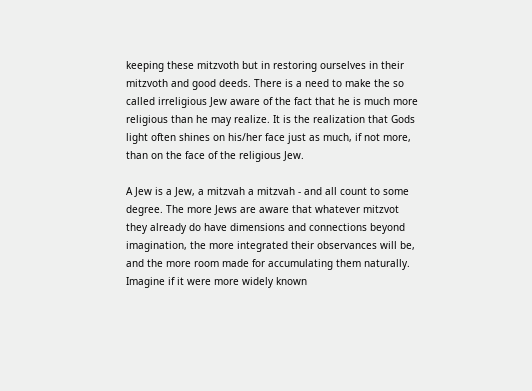keeping these mitzvoth but in restoring ourselves in their mitzvoth and good deeds. There is a need to make the so called irreligious Jew aware of the fact that he is much more religious than he may realize. It is the realization that Gods light often shines on his/her face just as much, if not more, than on the face of the religious Jew.

A Jew is a Jew, a mitzvah a mitzvah - and all count to some degree. The more Jews are aware that whatever mitzvot they already do have dimensions and connections beyond imagination, the more integrated their observances will be, and the more room made for accumulating them naturally. Imagine if it were more widely known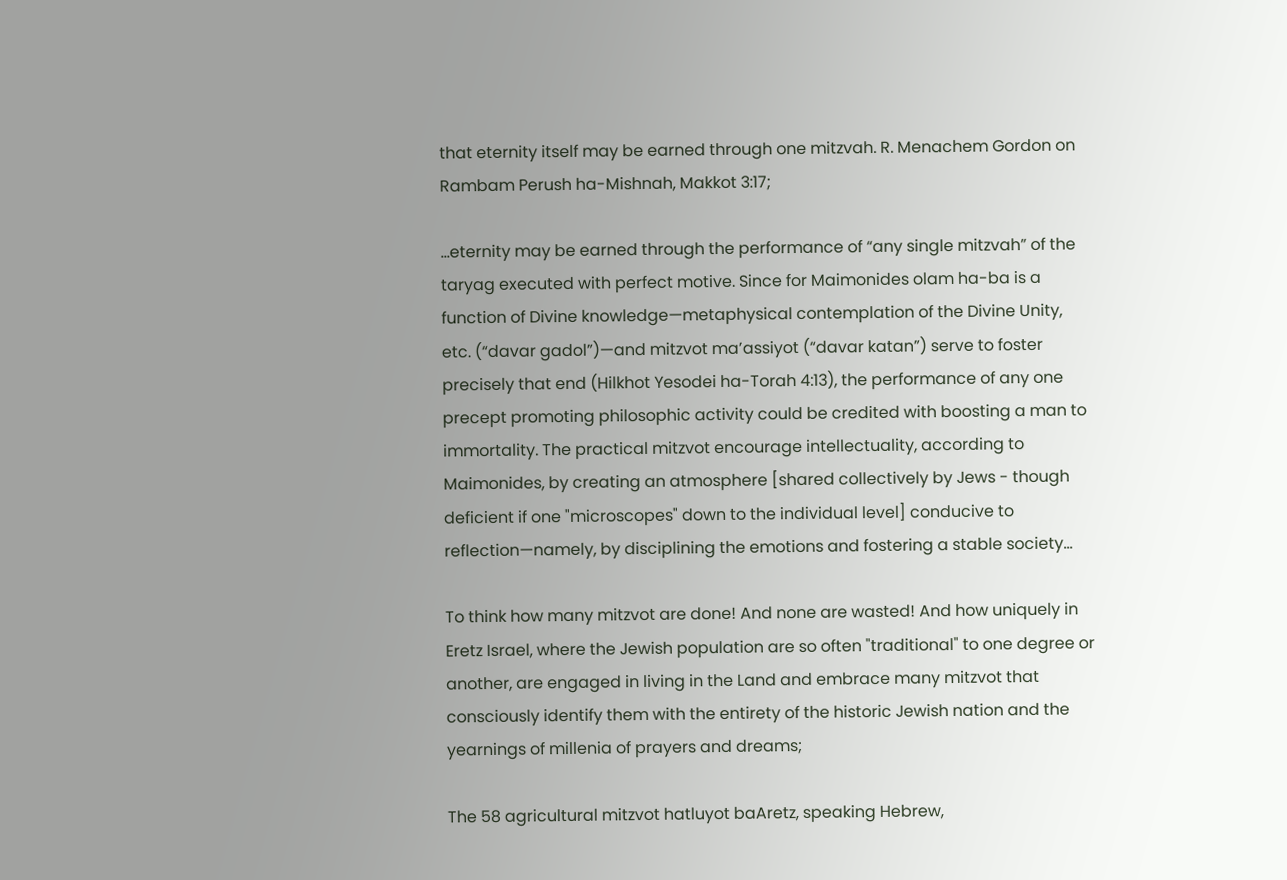that eternity itself may be earned through one mitzvah. R. Menachem Gordon on Rambam Perush ha-Mishnah, Makkot 3:17;

...eternity may be earned through the performance of “any single mitzvah” of the taryag executed with perfect motive. Since for Maimonides olam ha-ba is a function of Divine knowledge—metaphysical contemplation of the Divine Unity, etc. (“davar gadol”)—and mitzvot ma’assiyot (“davar katan”) serve to foster precisely that end (Hilkhot Yesodei ha-Torah 4:13), the performance of any one precept promoting philosophic activity could be credited with boosting a man to immortality. The practical mitzvot encourage intellectuality, according to Maimonides, by creating an atmosphere [shared collectively by Jews - though deficient if one "microscopes" down to the individual level] conducive to reflection—namely, by disciplining the emotions and fostering a stable society...

To think how many mitzvot are done! And none are wasted! And how uniquely in Eretz Israel, where the Jewish population are so often "traditional" to one degree or another, are engaged in living in the Land and embrace many mitzvot that consciously identify them with the entirety of the historic Jewish nation and the yearnings of millenia of prayers and dreams;

The 58 agricultural mitzvot hatluyot baAretz, speaking Hebrew,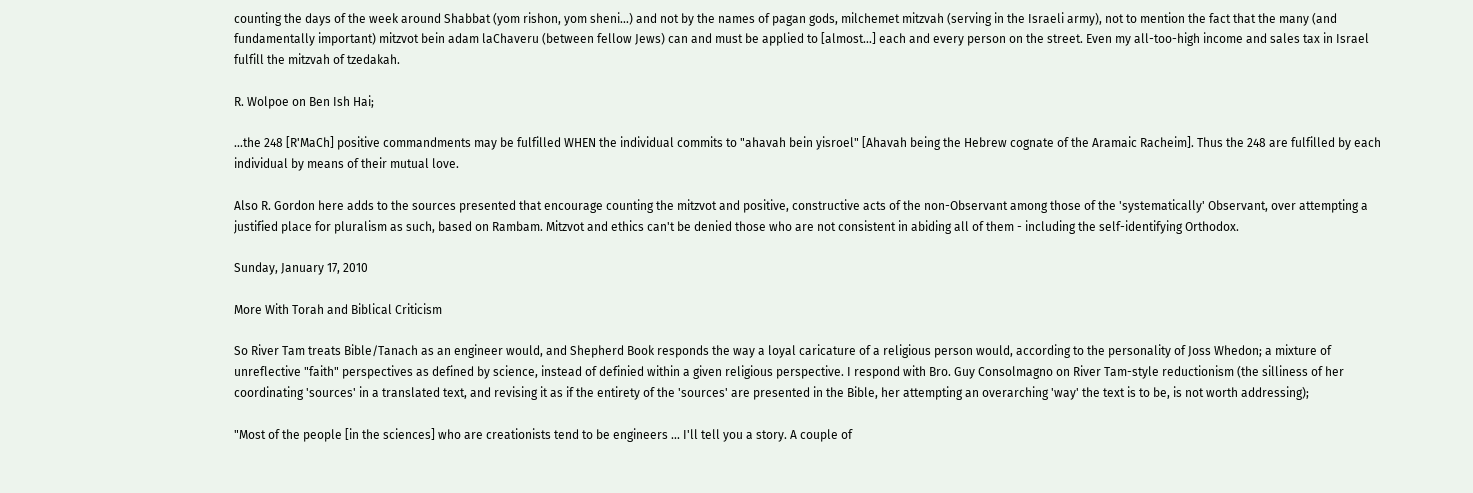counting the days of the week around Shabbat (yom rishon, yom sheni...) and not by the names of pagan gods, milchemet mitzvah (serving in the Israeli army), not to mention the fact that the many (and fundamentally important) mitzvot bein adam laChaveru (between fellow Jews) can and must be applied to [almost...] each and every person on the street. Even my all-too-high income and sales tax in Israel fulfill the mitzvah of tzedakah.

R. Wolpoe on Ben Ish Hai;

...the 248 [R'MaCh] positive commandments may be fulfilled WHEN the individual commits to "ahavah bein yisroel" [Ahavah being the Hebrew cognate of the Aramaic Racheim]. Thus the 248 are fulfilled by each individual by means of their mutual love.

Also R. Gordon here adds to the sources presented that encourage counting the mitzvot and positive, constructive acts of the non-Observant among those of the 'systematically' Observant, over attempting a justified place for pluralism as such, based on Rambam. Mitzvot and ethics can't be denied those who are not consistent in abiding all of them - including the self-identifying Orthodox.

Sunday, January 17, 2010

More With Torah and Biblical Criticism

So River Tam treats Bible/Tanach as an engineer would, and Shepherd Book responds the way a loyal caricature of a religious person would, according to the personality of Joss Whedon; a mixture of unreflective "faith" perspectives as defined by science, instead of definied within a given religious perspective. I respond with Bro. Guy Consolmagno on River Tam-style reductionism (the silliness of her coordinating 'sources' in a translated text, and revising it as if the entirety of the 'sources' are presented in the Bible, her attempting an overarching 'way' the text is to be, is not worth addressing);

"Most of the people [in the sciences] who are creationists tend to be engineers ... I'll tell you a story. A couple of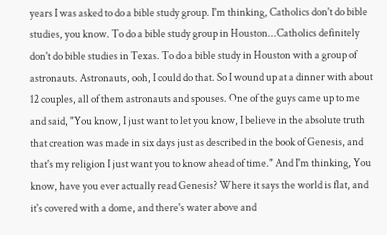years I was asked to do a bible study group. I'm thinking, Catholics don't do bible studies, you know. To do a bible study group in Houston...Catholics definitely don't do bible studies in Texas. To do a bible study in Houston with a group of astronauts. Astronauts, ooh, I could do that. So I wound up at a dinner with about 12 couples, all of them astronauts and spouses. One of the guys came up to me and said, "You know, I just want to let you know, I believe in the absolute truth that creation was made in six days just as described in the book of Genesis, and that's my religion I just want you to know ahead of time." And I'm thinking, You know, have you ever actually read Genesis? Where it says the world is flat, and it's covered with a dome, and there's water above and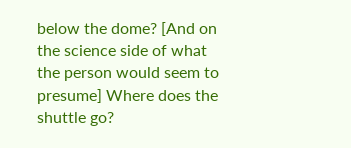below the dome? [And on the science side of what the person would seem to presume] Where does the shuttle go?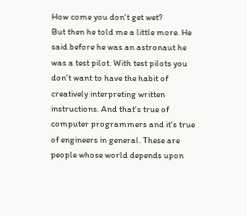How come you don't get wet?
But then he told me a little more. He said before he was an astronaut he was a test pilot. With test pilots you don't want to have the habit of creatively interpreting written instructions. And that's true of computer programmers and it's true of engineers in general. These are people whose world depends upon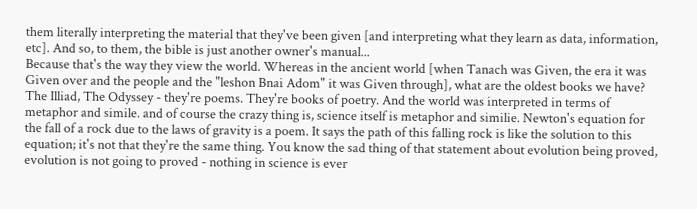them literally interpreting the material that they've been given [and interpreting what they learn as data, information, etc]. And so, to them, the bible is just another owner's manual...
Because that's the way they view the world. Whereas in the ancient world [when Tanach was Given, the era it was Given over and the people and the "leshon Bnai Adom" it was Given through], what are the oldest books we have? The Illiad, The Odyssey - they're poems. They're books of poetry. And the world was interpreted in terms of metaphor and simile. and of course the crazy thing is, science itself is metaphor and similie. Newton's equation for the fall of a rock due to the laws of gravity is a poem. It says the path of this falling rock is like the solution to this equation; it's not that they're the same thing. You know the sad thing of that statement about evolution being proved, evolution is not going to proved - nothing in science is ever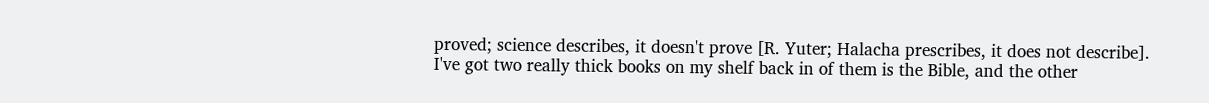proved; science describes, it doesn't prove [R. Yuter; Halacha prescribes, it does not describe].
I've got two really thick books on my shelf back in of them is the Bible, and the other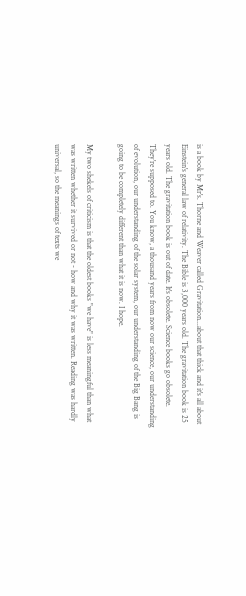is a book by Mr's. Thorne and Weaver called Gravitation...about that thick and it's all about Einstein's general law of relativity. The Bible is 3,000 years old. The gravitation book is 25 years old. The gravitation book is out of date. It's obsolete. Science books go obsolete. They're supposed to. You know, a thousand years from now our science, our understanding of evolution, our understanding of the solar system, our understanding of the Big Bang is going to be completely different than what it is now. I hope.

My two shekels of criticism is that the oldest books "we have" is less meaningful than what was written whether it survived or not - how and why it was written. Reading was hardly universal, so the meanings of texts we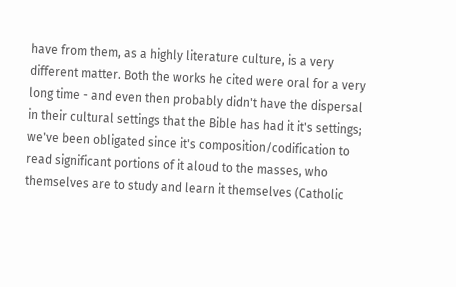have from them, as a highly literature culture, is a very different matter. Both the works he cited were oral for a very long time - and even then probably didn't have the dispersal in their cultural settings that the Bible has had it it's settings; we've been obligated since it's composition/codification to read significant portions of it aloud to the masses, who themselves are to study and learn it themselves (Catholic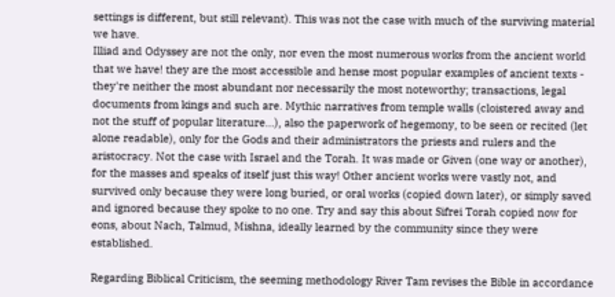settings is different, but still relevant). This was not the case with much of the surviving material we have.
Illiad and Odyssey are not the only, nor even the most numerous works from the ancient world that we have! they are the most accessible and hense most popular examples of ancient texts - they're neither the most abundant nor necessarily the most noteworthy; transactions, legal documents from kings and such are. Mythic narratives from temple walls (cloistered away and not the stuff of popular literature...), also the paperwork of hegemony, to be seen or recited (let alone readable), only for the Gods and their administrators the priests and rulers and the aristocracy. Not the case with Israel and the Torah. It was made or Given (one way or another), for the masses and speaks of itself just this way! Other ancient works were vastly not, and survived only because they were long buried, or oral works (copied down later), or simply saved and ignored because they spoke to no one. Try and say this about Sifrei Torah copied now for eons, about Nach, Talmud, Mishna, ideally learned by the community since they were established.

Regarding Biblical Criticism, the seeming methodology River Tam revises the Bible in accordance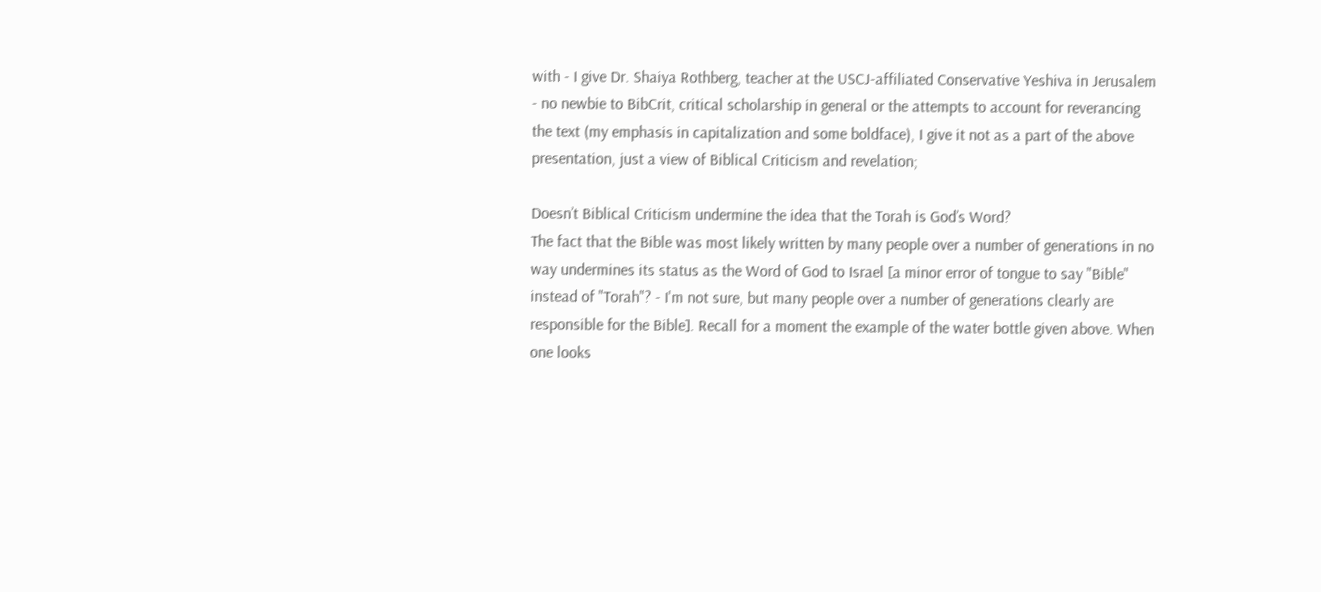with - I give Dr. Shaiya Rothberg, teacher at the USCJ-affiliated Conservative Yeshiva in Jerusalem - no newbie to BibCrit, critical scholarship in general or the attempts to account for reverancing the text (my emphasis in capitalization and some boldface), I give it not as a part of the above presentation, just a view of Biblical Criticism and revelation;

Doesn’t Biblical Criticism undermine the idea that the Torah is God’s Word?
The fact that the Bible was most likely written by many people over a number of generations in no way undermines its status as the Word of God to Israel [a minor error of tongue to say "Bible" instead of "Torah"? - I'm not sure, but many people over a number of generations clearly are responsible for the Bible]. Recall for a moment the example of the water bottle given above. When one looks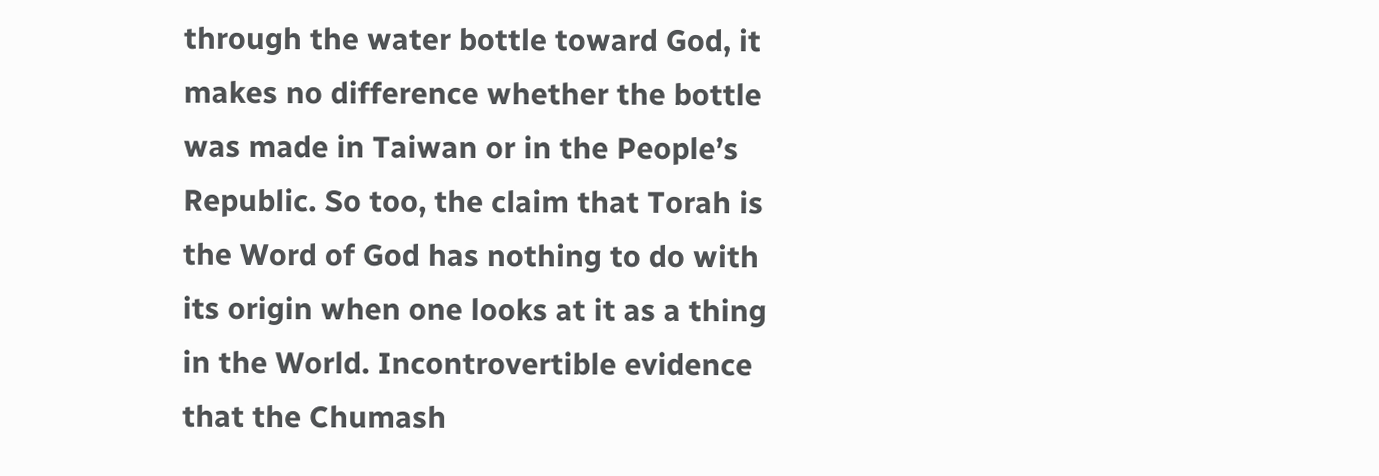through the water bottle toward God, it makes no difference whether the bottle was made in Taiwan or in the People’s Republic. So too, the claim that Torah is the Word of God has nothing to do with its origin when one looks at it as a thing in the World. Incontrovertible evidence that the Chumash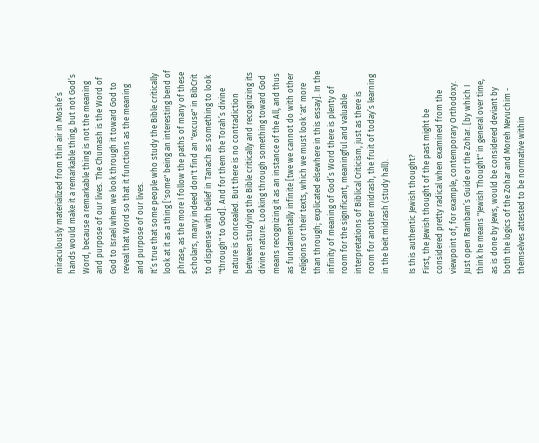miraculously materialized from thin air in Moshe’s hands would make it a remarkable thing, but not God’s Word, because a remarkable thing is not the meaning and purpose of our lives. The Chumash is the Word of God to Israel when we look through it toward God to reveal that Word so that it functions as the meaning and purpose of our lives.
It’s true that some people who study the Bible critically look at it as a thing ['some" being an interesting bend of phrase, as the more I follow the paths of many of these scholars, many indeed don't find an "excuse" in BibCrit to dispense with belief in Tanach as something to look "through" to God]. And for them the Torah’s divine nature is concealed. But there is no contradiction between studying the Bible critically and recognizing its divine nature. Looking through something toward God means recognizing it as an instance of the All, and thus as fundamentally infinite [twe we cannot do with other religions or their texts, which we must look 'at' more than through; explicated elsewhere in this essay]. In the infinity of meaning of God’s Word there is plenty of room for the significant, meaningful and valuable interpretations of Biblical Criticism, just as there is room for another midrash, the fruit of today’s learning in the beit midrash (study hall).

Is this authentic Jewish thought?
First, the Jewish thought of the past might be considered pretty radical when examined from the viewpoint of, for example, contemporary Orthodoxy. Just open Rambam’s Guide or the Zohar. [by which I think he means "Jewish Thought" in general over time, as is done by Jews, would be considered deviant by both the logics of the Zohar and Moreh Nevuchim - themselves attested to be normative within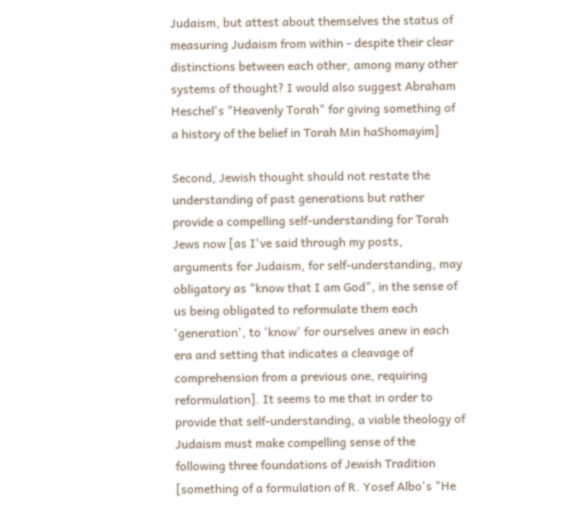Judaism, but attest about themselves the status of measuring Judaism from within - despite their clear distinctions between each other, among many other systems of thought? I would also suggest Abraham Heschel's "Heavenly Torah" for giving something of a history of the belief in Torah Min haShomayim]

Second, Jewish thought should not restate the understanding of past generations but rather provide a compelling self-understanding for Torah Jews now [as I've said through my posts, arguments for Judaism, for self-understanding, may obligatory as "know that I am God", in the sense of us being obligated to reformulate them each 'generation', to 'know' for ourselves anew in each era and setting that indicates a cleavage of comprehension from a previous one, requiring reformulation]. It seems to me that in order to provide that self-understanding, a viable theology of Judaism must make compelling sense of the following three foundations of Jewish Tradition [something of a formulation of R. Yosef Albo's "He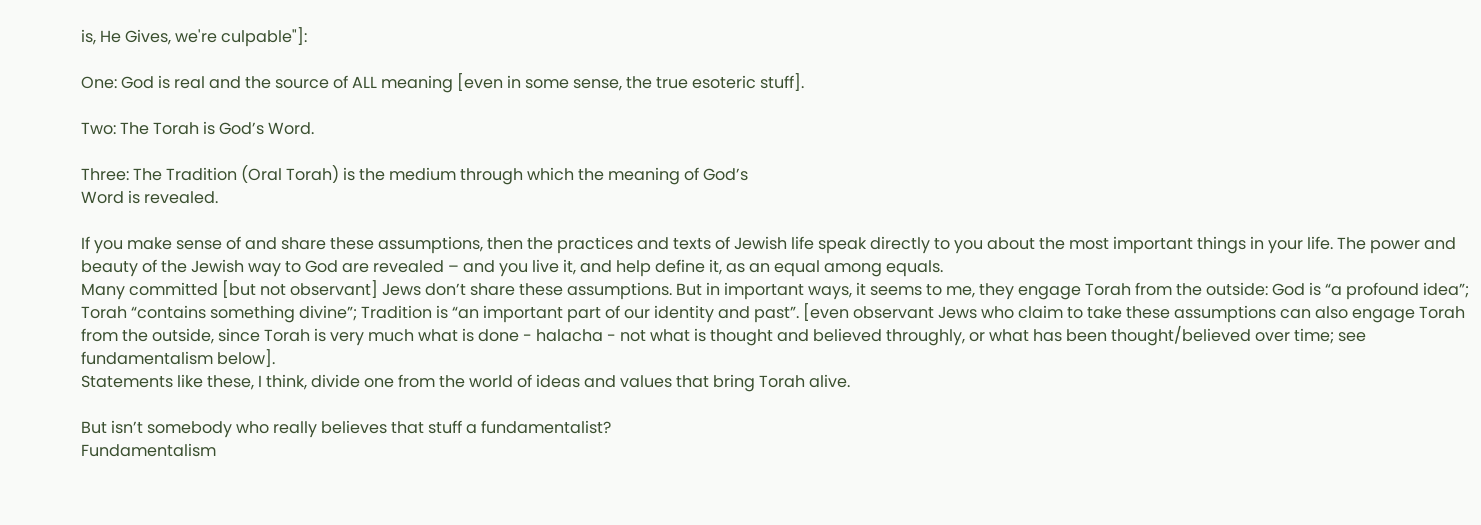is, He Gives, we're culpable"]:

One: God is real and the source of ALL meaning [even in some sense, the true esoteric stuff].

Two: The Torah is God’s Word.

Three: The Tradition (Oral Torah) is the medium through which the meaning of God’s
Word is revealed.

If you make sense of and share these assumptions, then the practices and texts of Jewish life speak directly to you about the most important things in your life. The power and beauty of the Jewish way to God are revealed – and you live it, and help define it, as an equal among equals.
Many committed [but not observant] Jews don’t share these assumptions. But in important ways, it seems to me, they engage Torah from the outside: God is “a profound idea”; Torah “contains something divine”; Tradition is “an important part of our identity and past”. [even observant Jews who claim to take these assumptions can also engage Torah from the outside, since Torah is very much what is done - halacha - not what is thought and believed throughly, or what has been thought/believed over time; see fundamentalism below].
Statements like these, I think, divide one from the world of ideas and values that bring Torah alive.

But isn’t somebody who really believes that stuff a fundamentalist?
Fundamentalism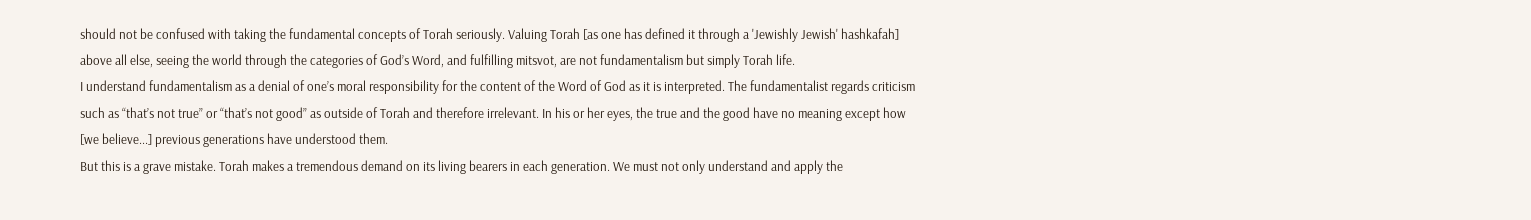should not be confused with taking the fundamental concepts of Torah seriously. Valuing Torah [as one has defined it through a 'Jewishly Jewish' hashkafah] above all else, seeing the world through the categories of God’s Word, and fulfilling mitsvot, are not fundamentalism but simply Torah life.
I understand fundamentalism as a denial of one’s moral responsibility for the content of the Word of God as it is interpreted. The fundamentalist regards criticism such as “that’s not true” or “that’s not good” as outside of Torah and therefore irrelevant. In his or her eyes, the true and the good have no meaning except how [we believe...] previous generations have understood them.
But this is a grave mistake. Torah makes a tremendous demand on its living bearers in each generation. We must not only understand and apply the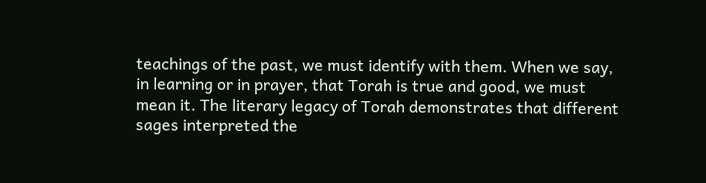teachings of the past, we must identify with them. When we say, in learning or in prayer, that Torah is true and good, we must mean it. The literary legacy of Torah demonstrates that different
sages interpreted the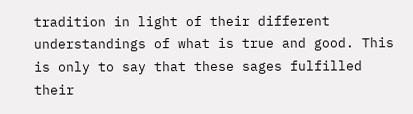tradition in light of their different understandings of what is true and good. This is only to say that these sages fulfilled their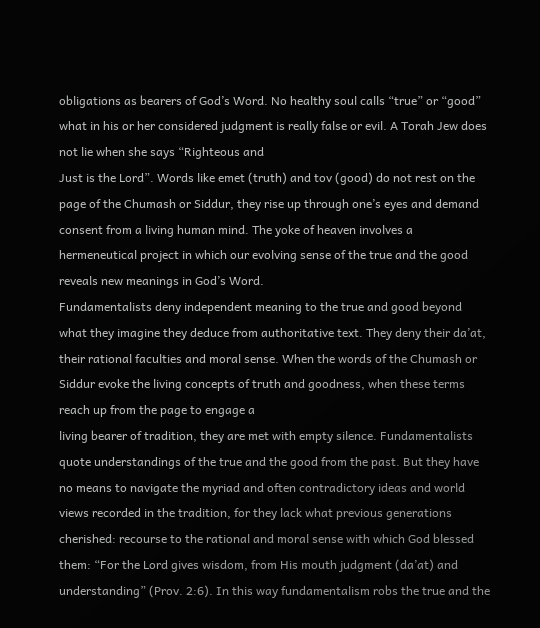obligations as bearers of God’s Word. No healthy soul calls “true” or “good” what in his or her considered judgment is really false or evil. A Torah Jew does not lie when she says “Righteous and
Just is the Lord”. Words like emet (truth) and tov (good) do not rest on the page of the Chumash or Siddur, they rise up through one’s eyes and demand consent from a living human mind. The yoke of heaven involves a hermeneutical project in which our evolving sense of the true and the good reveals new meanings in God’s Word.
Fundamentalists deny independent meaning to the true and good beyond what they imagine they deduce from authoritative text. They deny their da’at, their rational faculties and moral sense. When the words of the Chumash or Siddur evoke the living concepts of truth and goodness, when these terms reach up from the page to engage a
living bearer of tradition, they are met with empty silence. Fundamentalists quote understandings of the true and the good from the past. But they have no means to navigate the myriad and often contradictory ideas and world views recorded in the tradition, for they lack what previous generations cherished: recourse to the rational and moral sense with which God blessed them: “For the Lord gives wisdom, from His mouth judgment (da’at) and understanding” (Prov. 2:6). In this way fundamentalism robs the true and the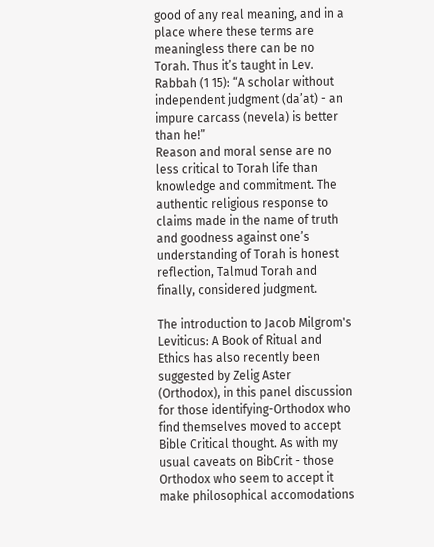good of any real meaning, and in a place where these terms are meaningless there can be no Torah. Thus it’s taught in Lev. Rabbah (1 15): “A scholar without independent judgment (da’at) - an impure carcass (nevela) is better than he!”
Reason and moral sense are no less critical to Torah life than knowledge and commitment. The authentic religious response to claims made in the name of truth and goodness against one’s understanding of Torah is honest reflection, Talmud Torah and finally, considered judgment.

The introduction to Jacob Milgrom's Leviticus: A Book of Ritual and Ethics has also recently been suggested by Zelig Aster (Orthodox), in this panel discussion for those identifying-Orthodox who find themselves moved to accept Bible Critical thought. As with my usual caveats on BibCrit - those Orthodox who seem to accept it make philosophical accomodations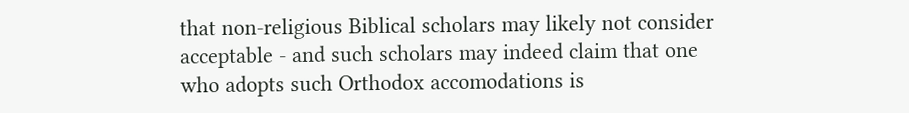that non-religious Biblical scholars may likely not consider acceptable - and such scholars may indeed claim that one who adopts such Orthodox accomodations is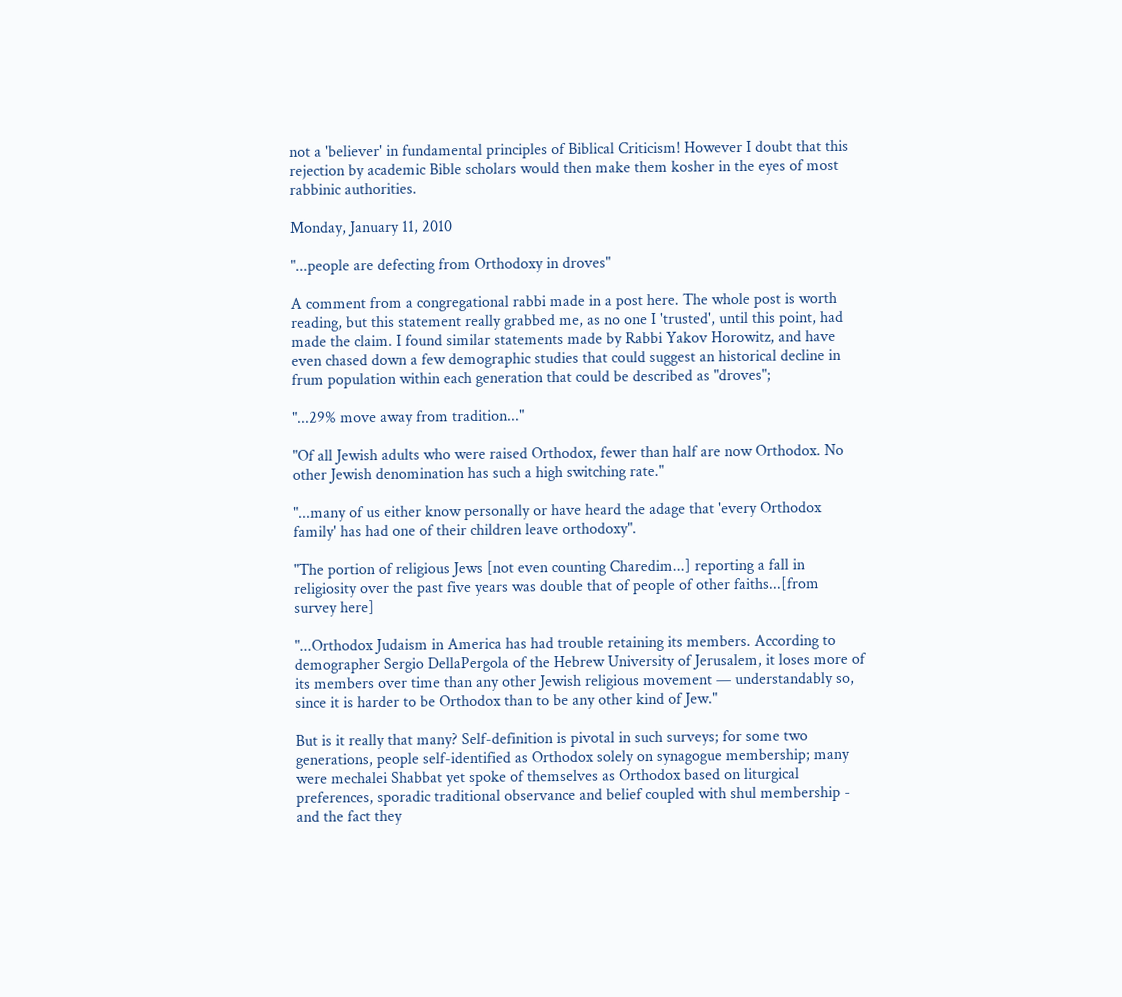not a 'believer' in fundamental principles of Biblical Criticism! However I doubt that this rejection by academic Bible scholars would then make them kosher in the eyes of most rabbinic authorities.

Monday, January 11, 2010

"...people are defecting from Orthodoxy in droves"

A comment from a congregational rabbi made in a post here. The whole post is worth reading, but this statement really grabbed me, as no one I 'trusted', until this point, had made the claim. I found similar statements made by Rabbi Yakov Horowitz, and have even chased down a few demographic studies that could suggest an historical decline in frum population within each generation that could be described as "droves";

"...29% move away from tradition..."

"Of all Jewish adults who were raised Orthodox, fewer than half are now Orthodox. No other Jewish denomination has such a high switching rate."

"...many of us either know personally or have heard the adage that 'every Orthodox family' has had one of their children leave orthodoxy".

"The portion of religious Jews [not even counting Charedim...] reporting a fall in religiosity over the past five years was double that of people of other faiths...[from survey here]

"...Orthodox Judaism in America has had trouble retaining its members. According to demographer Sergio DellaPergola of the Hebrew University of Jerusalem, it loses more of its members over time than any other Jewish religious movement — understandably so, since it is harder to be Orthodox than to be any other kind of Jew."

But is it really that many? Self-definition is pivotal in such surveys; for some two generations, people self-identified as Orthodox solely on synagogue membership; many were mechalei Shabbat yet spoke of themselves as Orthodox based on liturgical preferences, sporadic traditional observance and belief coupled with shul membership - and the fact they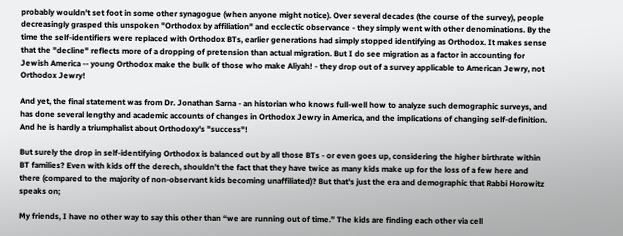probably wouldn't set foot in some other synagogue (when anyone might notice). Over several decades (the course of the survey), people decreasingly grasped this unspoken "Orthodox by affiliation" and ecclectic observance - they simply went with other denominations. By the time the self-identifiers were replaced with Orthodox BTs, earlier generations had simply stopped identifying as Orthodox. It makes sense that the "decline" reflects more of a dropping of pretension than actual migration. But I do see migration as a factor in accounting for Jewish America -- young Orthodox make the bulk of those who make Aliyah! - they drop out of a survey applicable to American Jewry, not Orthodox Jewry!

And yet, the final statement was from Dr. Jonathan Sarna - an historian who knows full-well how to analyze such demographic surveys, and has done several lengthy and academic accounts of changes in Orthodox Jewry in America, and the implications of changing self-definition. And he is hardly a triumphalist about Orthodoxy's "success"!

But surely the drop in self-identifying Orthodox is balanced out by all those BTs - or even goes up, considering the higher birthrate within BT families? Even with kids off the derech, shouldn't the fact that they have twice as many kids make up for the loss of a few here and there (compared to the majority of non-observant kids becoming unaffiliated)? But that's just the era and demographic that Rabbi Horowitz speaks on;

My friends, I have no other way to say this other than “we are running out of time.” The kids are finding each other via cell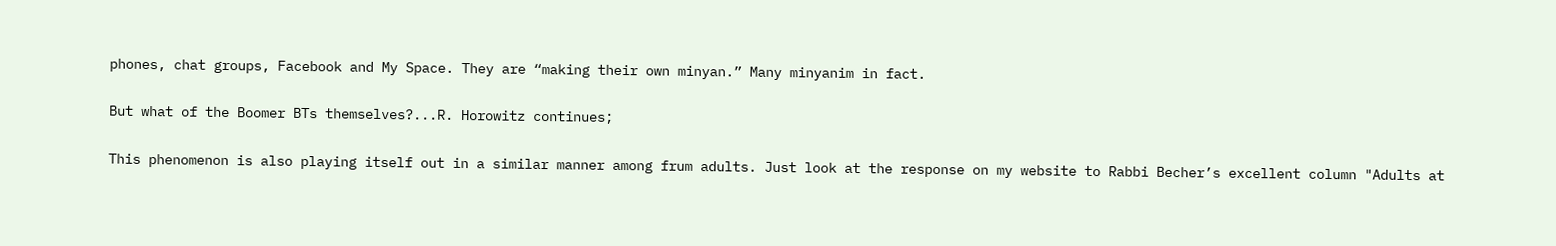phones, chat groups, Facebook and My Space. They are “making their own minyan.” Many minyanim in fact.

But what of the Boomer BTs themselves?...R. Horowitz continues;

This phenomenon is also playing itself out in a similar manner among frum adults. Just look at the response on my website to Rabbi Becher’s excellent column "Adults at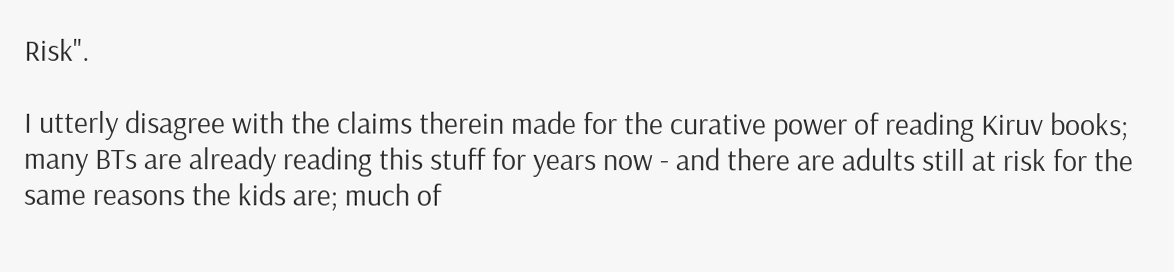Risk".

I utterly disagree with the claims therein made for the curative power of reading Kiruv books; many BTs are already reading this stuff for years now - and there are adults still at risk for the same reasons the kids are; much of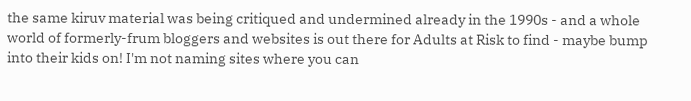the same kiruv material was being critiqued and undermined already in the 1990s - and a whole world of formerly-frum bloggers and websites is out there for Adults at Risk to find - maybe bump into their kids on! I'm not naming sites where you can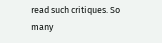read such critiques. So many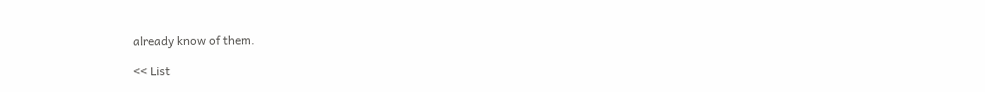already know of them.

<< List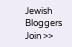Jewish Bloggers
Join >>